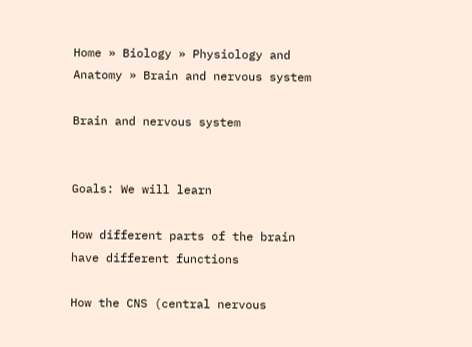Home » Biology » Physiology and Anatomy » Brain and nervous system

Brain and nervous system


Goals: We will learn

How different parts of the brain have different functions

How the CNS (central nervous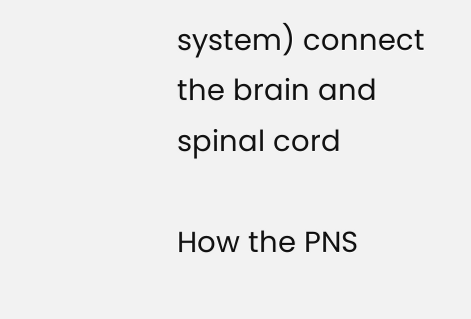system) connect the brain and spinal cord

How the PNS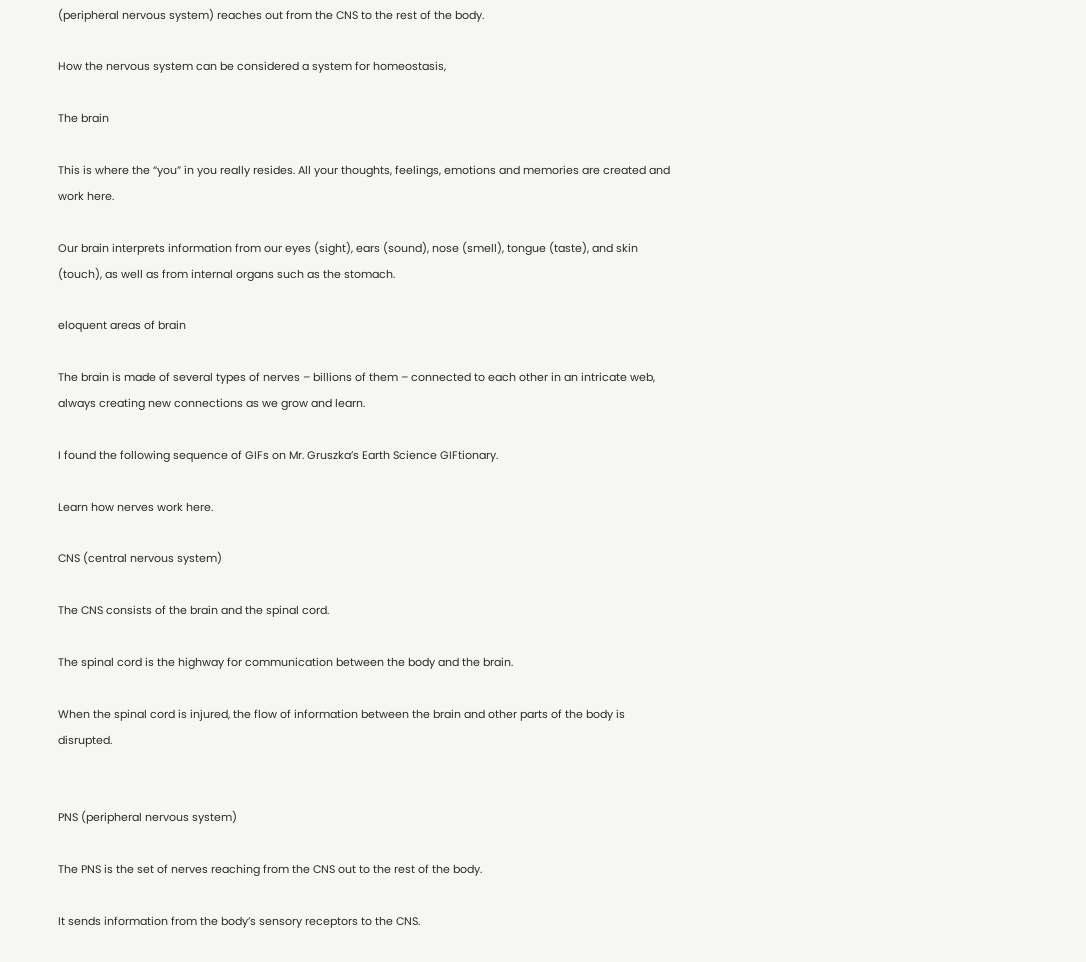(peripheral nervous system) reaches out from the CNS to the rest of the body.

How the nervous system can be considered a system for homeostasis,

The brain

This is where the “you” in you really resides. All your thoughts, feelings, emotions and memories are created and work here.

Our brain interprets information from our eyes (sight), ears (sound), nose (smell), tongue (taste), and skin (touch), as well as from internal organs such as the stomach.

eloquent areas of brain

The brain is made of several types of nerves – billions of them – connected to each other in an intricate web, always creating new connections as we grow and learn.

I found the following sequence of GIFs on Mr. Gruszka’s Earth Science GIFtionary.

Learn how nerves work here.

CNS (central nervous system)

The CNS consists of the brain and the spinal cord.

The spinal cord is the highway for communication between the body and the brain.

When the spinal cord is injured, the flow of information between the brain and other parts of the body is disrupted.


PNS (peripheral nervous system)

The PNS is the set of nerves reaching from the CNS out to the rest of the body.

It sends information from the body’s sensory receptors to the CNS.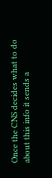Once the CNS decides what to do about this info it sends a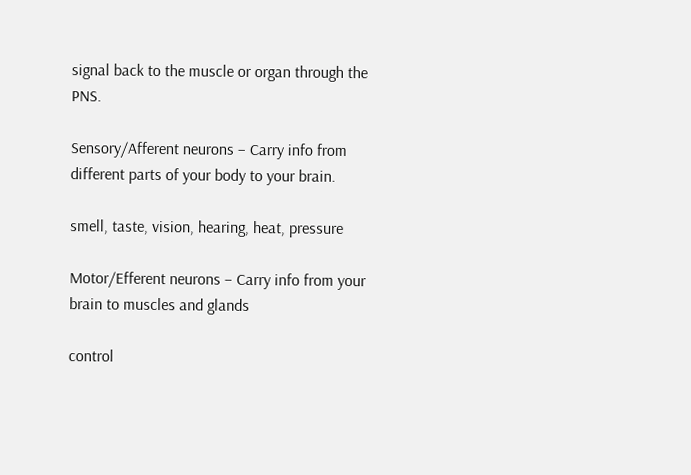signal back to the muscle or organ through the PNS.

Sensory/Afferent neurons – Carry info from different parts of your body to your brain.

smell, taste, vision, hearing, heat, pressure

Motor/Efferent neurons – Carry info from your brain to muscles and glands

control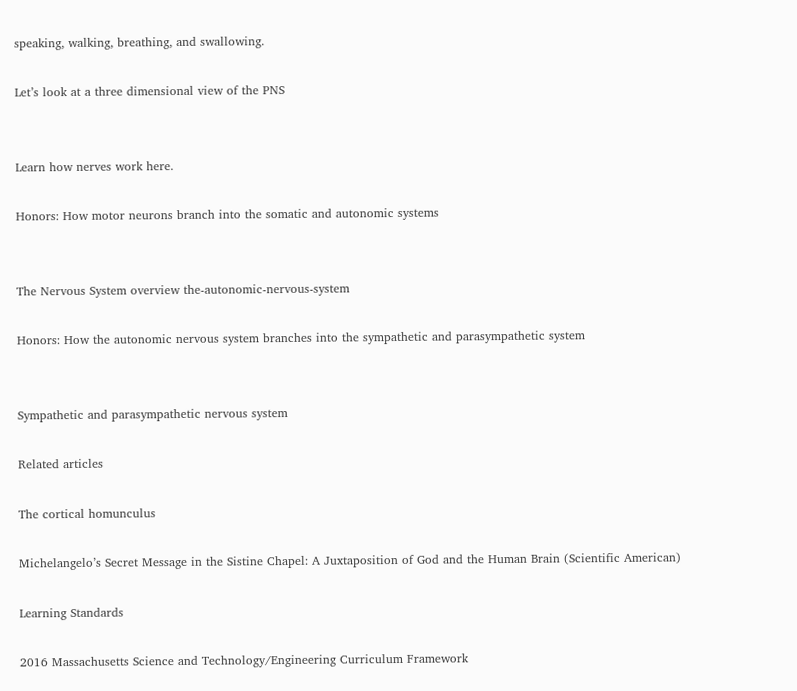speaking, walking, breathing, and swallowing.

Let’s look at a three dimensional view of the PNS


Learn how nerves work here.

Honors: How motor neurons branch into the somatic and autonomic systems


The Nervous System overview the-autonomic-nervous-system

Honors: How the autonomic nervous system branches into the sympathetic and parasympathetic system


Sympathetic and parasympathetic nervous system

Related articles

The cortical homunculus

Michelangelo’s Secret Message in the Sistine Chapel: A Juxtaposition of God and the Human Brain (Scientific American)

Learning Standards

2016 Massachusetts Science and Technology/Engineering Curriculum Framework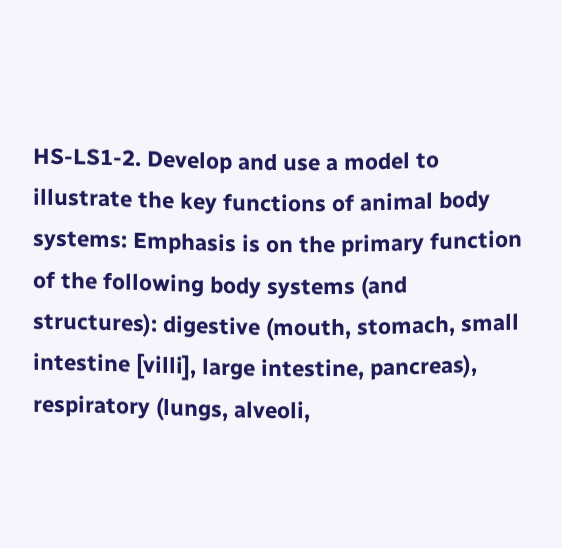HS-LS1-2. Develop and use a model to illustrate the key functions of animal body systems: Emphasis is on the primary function of the following body systems (and structures): digestive (mouth, stomach, small intestine [villi], large intestine, pancreas), respiratory (lungs, alveoli,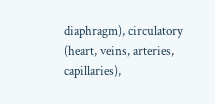diaphragm), circulatory (heart, veins, arteries, capillaries),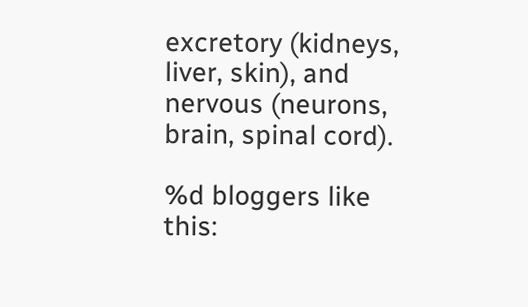excretory (kidneys, liver, skin), and nervous (neurons, brain, spinal cord).

%d bloggers like this: